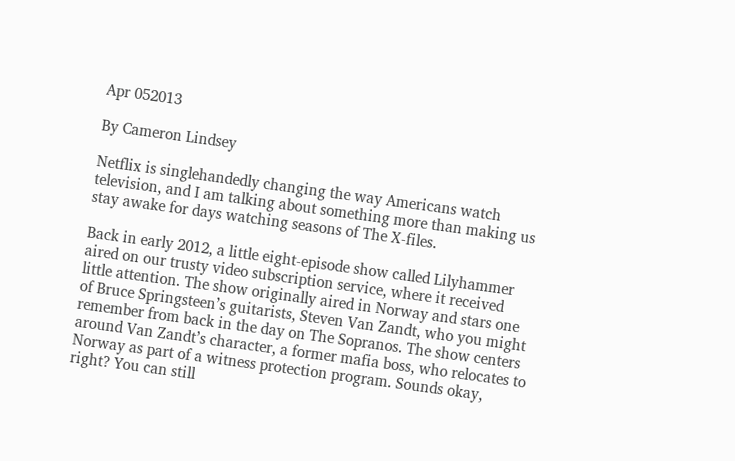Apr 052013

By Cameron Lindsey

Netflix is singlehandedly changing the way Americans watch television, and I am talking about something more than making us stay awake for days watching seasons of The X-files.

Back in early 2012, a little eight-episode show called Lilyhammer aired on our trusty video subscription service, where it received little attention. The show originally aired in Norway and stars one of Bruce Springsteen’s guitarists, Steven Van Zandt, who you might remember from back in the day on The Sopranos. The show centers around Van Zandt’s character, a former mafia boss, who relocates to Norway as part of a witness protection program. Sounds okay, right? You can still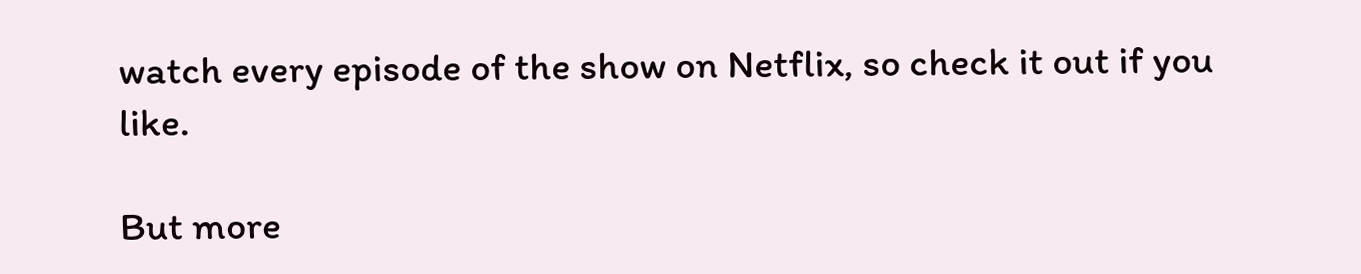watch every episode of the show on Netflix, so check it out if you like.

But more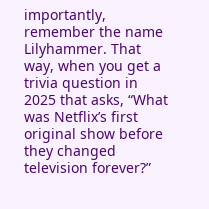importantly, remember the name Lilyhammer. That way, when you get a trivia question in 2025 that asks, “What was Netflix’s first original show before they changed television forever?”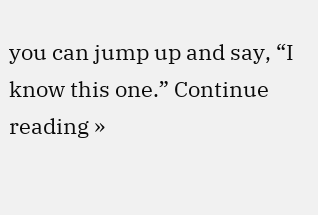you can jump up and say, “I know this one.” Continue reading »